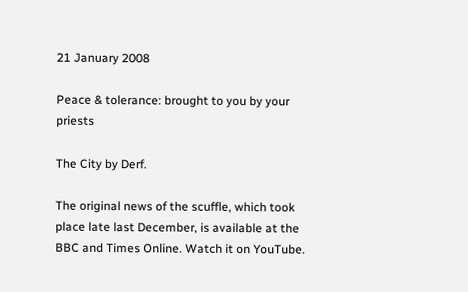21 January 2008

Peace & tolerance: brought to you by your priests

The City by Derf.

The original news of the scuffle, which took place late last December, is available at the BBC and Times Online. Watch it on YouTube.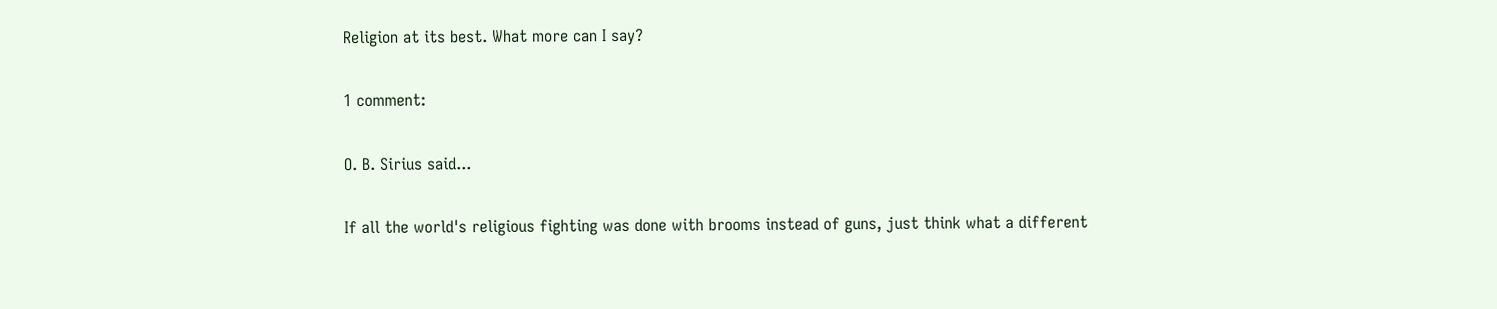Religion at its best. What more can I say?

1 comment:

O. B. Sirius said...

If all the world's religious fighting was done with brooms instead of guns, just think what a different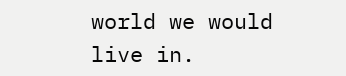world we would live in.